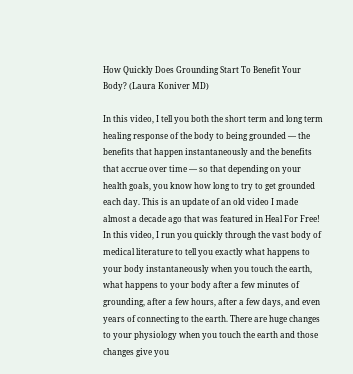How Quickly Does Grounding Start To Benefit Your Body? (Laura Koniver MD)

In this video, I tell you both the short term and long term healing response of the body to being grounded — the benefits that happen instantaneously and the benefits that accrue over time — so that depending on your health goals, you know how long to try to get grounded each day. This is an update of an old video I made almost a decade ago that was featured in Heal For Free! In this video, I run you quickly through the vast body of medical literature to tell you exactly what happens to your body instantaneously when you touch the earth, what happens to your body after a few minutes of grounding, after a few hours, after a few days, and even years of connecting to the earth. There are huge changes to your physiology when you touch the earth and those changes give you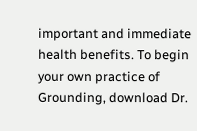important and immediate health benefits. To begin your own practice of Grounding, download Dr.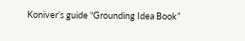Koniver’s guide “Grounding Idea Book”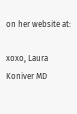on her website at:

xoxo, Laura Koniver MD